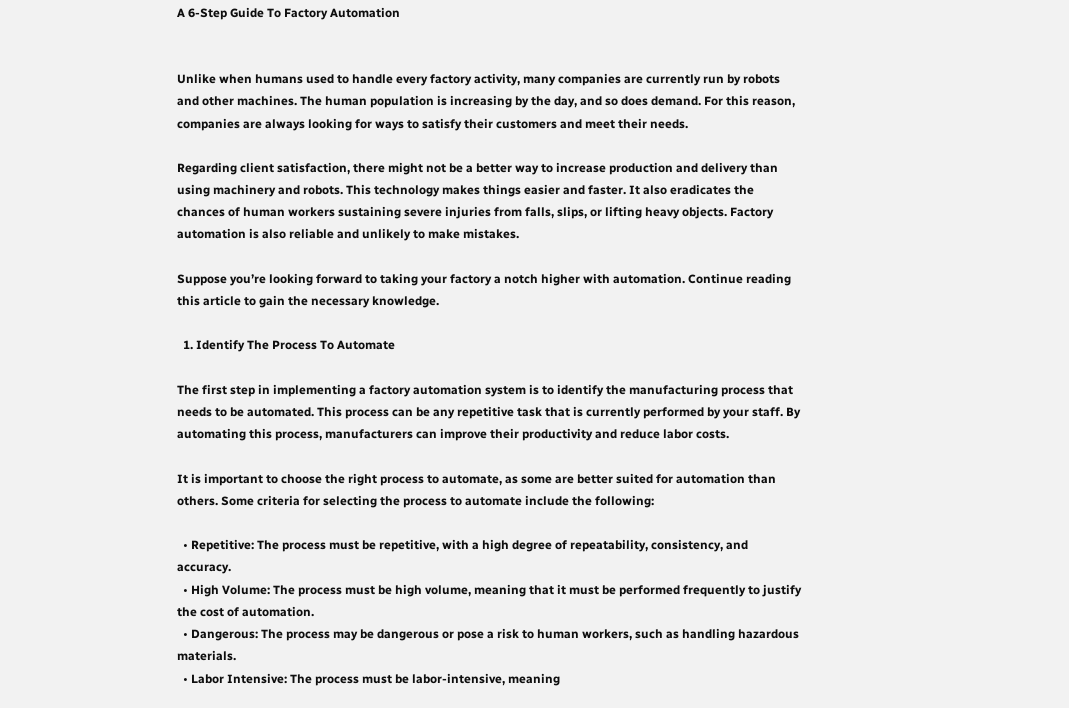A 6-Step Guide To Factory Automation


Unlike when humans used to handle every factory activity, many companies are currently run by robots and other machines. The human population is increasing by the day, and so does demand. For this reason, companies are always looking for ways to satisfy their customers and meet their needs.

Regarding client satisfaction, there might not be a better way to increase production and delivery than using machinery and robots. This technology makes things easier and faster. It also eradicates the chances of human workers sustaining severe injuries from falls, slips, or lifting heavy objects. Factory automation is also reliable and unlikely to make mistakes.

Suppose you’re looking forward to taking your factory a notch higher with automation. Continue reading this article to gain the necessary knowledge.

  1. Identify The Process To Automate

The first step in implementing a factory automation system is to identify the manufacturing process that needs to be automated. This process can be any repetitive task that is currently performed by your staff. By automating this process, manufacturers can improve their productivity and reduce labor costs.

It is important to choose the right process to automate, as some are better suited for automation than others. Some criteria for selecting the process to automate include the following:

  • Repetitive: The process must be repetitive, with a high degree of repeatability, consistency, and accuracy.
  • High Volume: The process must be high volume, meaning that it must be performed frequently to justify the cost of automation.
  • Dangerous: The process may be dangerous or pose a risk to human workers, such as handling hazardous materials.
  • Labor Intensive: The process must be labor-intensive, meaning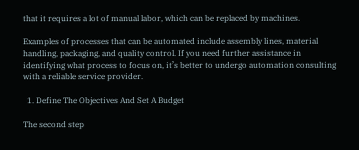that it requires a lot of manual labor, which can be replaced by machines.

Examples of processes that can be automated include assembly lines, material handling, packaging, and quality control. If you need further assistance in identifying what process to focus on, it’s better to undergo automation consulting with a reliable service provider.

  1. Define The Objectives And Set A Budget

The second step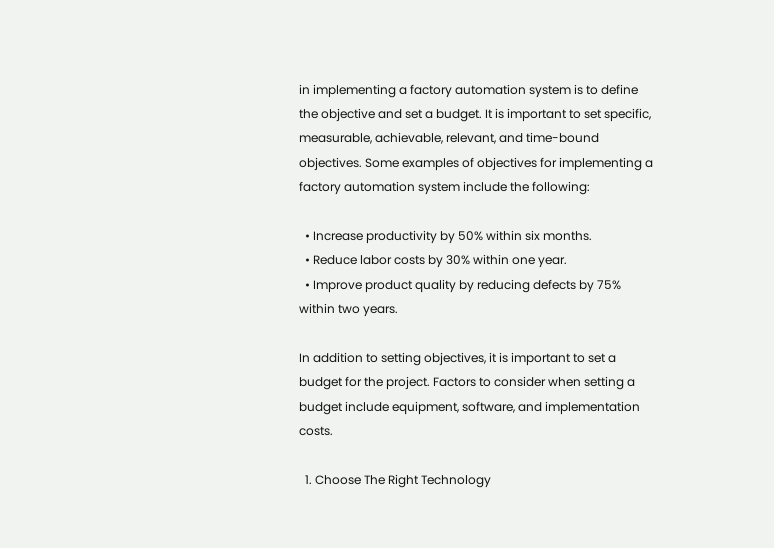in implementing a factory automation system is to define the objective and set a budget. It is important to set specific, measurable, achievable, relevant, and time-bound objectives. Some examples of objectives for implementing a factory automation system include the following:

  • Increase productivity by 50% within six months.
  • Reduce labor costs by 30% within one year.
  • Improve product quality by reducing defects by 75% within two years.

In addition to setting objectives, it is important to set a budget for the project. Factors to consider when setting a budget include equipment, software, and implementation costs.

  1. Choose The Right Technology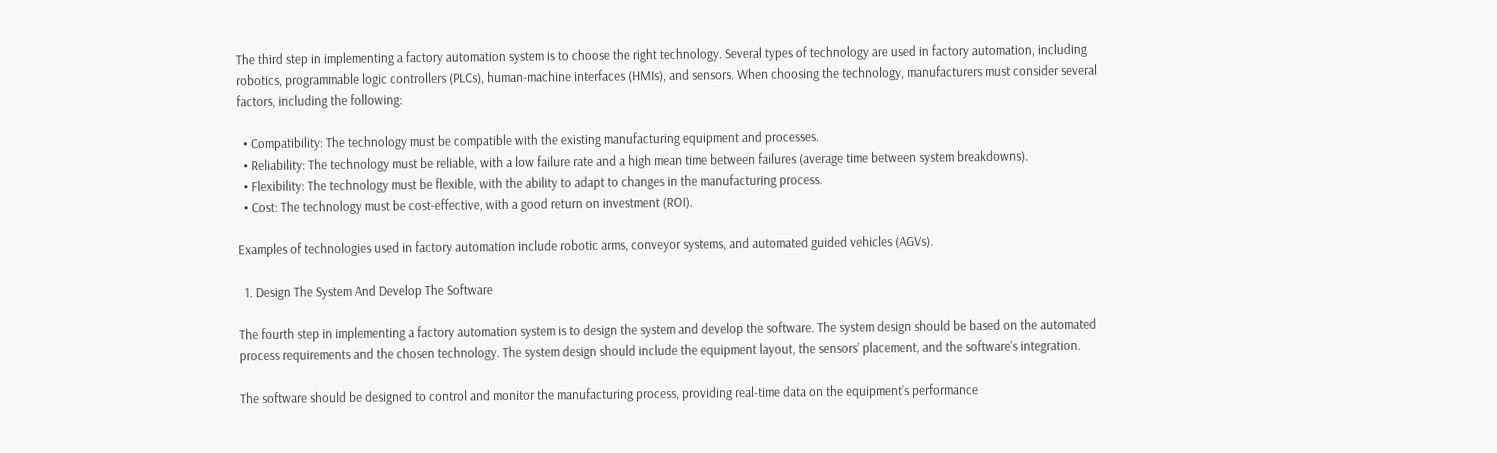The third step in implementing a factory automation system is to choose the right technology. Several types of technology are used in factory automation, including robotics, programmable logic controllers (PLCs), human-machine interfaces (HMIs), and sensors. When choosing the technology, manufacturers must consider several factors, including the following:

  • Compatibility: The technology must be compatible with the existing manufacturing equipment and processes.
  • Reliability: The technology must be reliable, with a low failure rate and a high mean time between failures (average time between system breakdowns).
  • Flexibility: The technology must be flexible, with the ability to adapt to changes in the manufacturing process.
  • Cost: The technology must be cost-effective, with a good return on investment (ROI).

Examples of technologies used in factory automation include robotic arms, conveyor systems, and automated guided vehicles (AGVs).

  1. Design The System And Develop The Software

The fourth step in implementing a factory automation system is to design the system and develop the software. The system design should be based on the automated process requirements and the chosen technology. The system design should include the equipment layout, the sensors’ placement, and the software’s integration.

The software should be designed to control and monitor the manufacturing process, providing real-time data on the equipment’s performance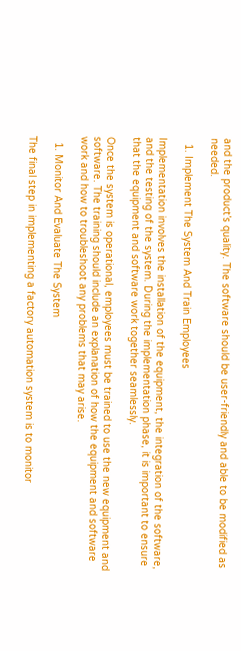and the product’s quality. The software should be user-friendly and able to be modified as needed.

  1. Implement The System And Train Employees

Implementation involves the installation of the equipment, the integration of the software, and the testing of the system. During the implementation phase, it is important to ensure that the equipment and software work together seamlessly.

Once the system is operational, employees must be trained to use the new equipment and software. The training should include an explanation of how the equipment and software work and how to troubleshoot any problems that may arise.

  1. Monitor And Evaluate The System

The final step in implementing a factory automation system is to monitor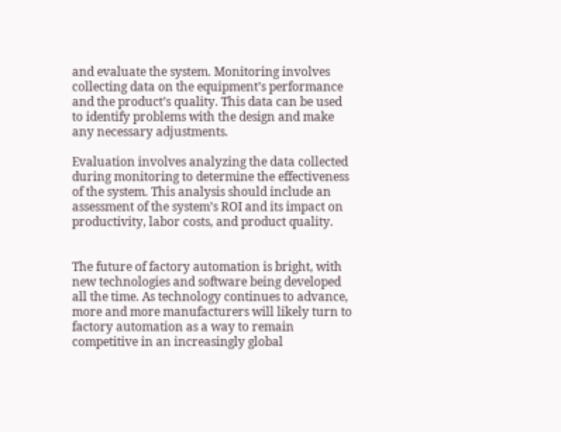and evaluate the system. Monitoring involves collecting data on the equipment’s performance and the product’s quality. This data can be used to identify problems with the design and make any necessary adjustments.

Evaluation involves analyzing the data collected during monitoring to determine the effectiveness of the system. This analysis should include an assessment of the system’s ROI and its impact on productivity, labor costs, and product quality.


The future of factory automation is bright, with new technologies and software being developed all the time. As technology continues to advance, more and more manufacturers will likely turn to factory automation as a way to remain competitive in an increasingly global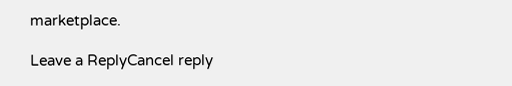marketplace.

Leave a ReplyCancel reply